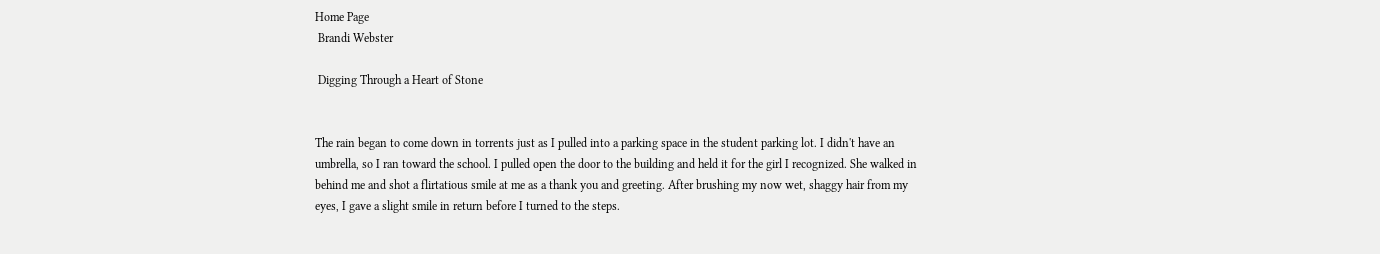Home Page
 Brandi Webster

 Digging Through a Heart of Stone


The rain began to come down in torrents just as I pulled into a parking space in the student parking lot. I didn't have an umbrella, so I ran toward the school. I pulled open the door to the building and held it for the girl I recognized. She walked in behind me and shot a flirtatious smile at me as a thank you and greeting. After brushing my now wet, shaggy hair from my eyes, I gave a slight smile in return before I turned to the steps.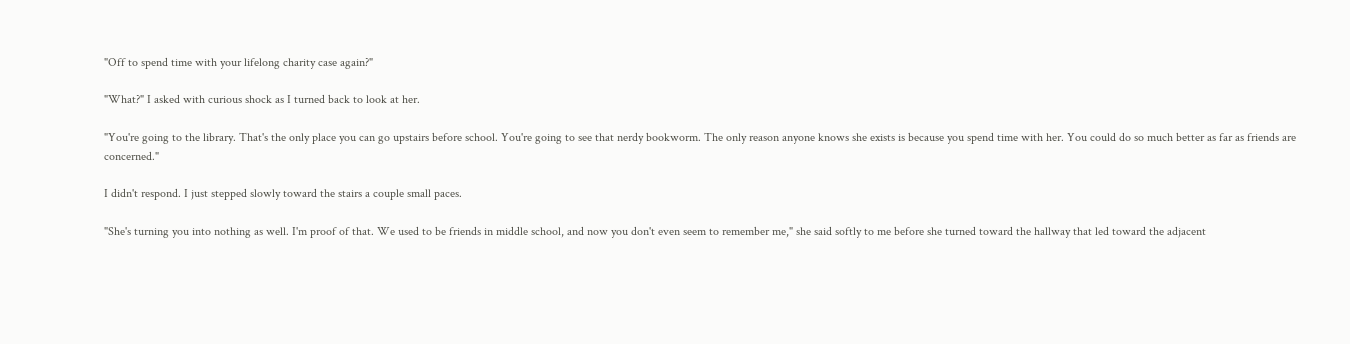"Off to spend time with your lifelong charity case again?"

"What?" I asked with curious shock as I turned back to look at her.

"You're going to the library. That's the only place you can go upstairs before school. You're going to see that nerdy bookworm. The only reason anyone knows she exists is because you spend time with her. You could do so much better as far as friends are concerned."

I didn't respond. I just stepped slowly toward the stairs a couple small paces.

"She's turning you into nothing as well. I'm proof of that. We used to be friends in middle school, and now you don't even seem to remember me," she said softly to me before she turned toward the hallway that led toward the adjacent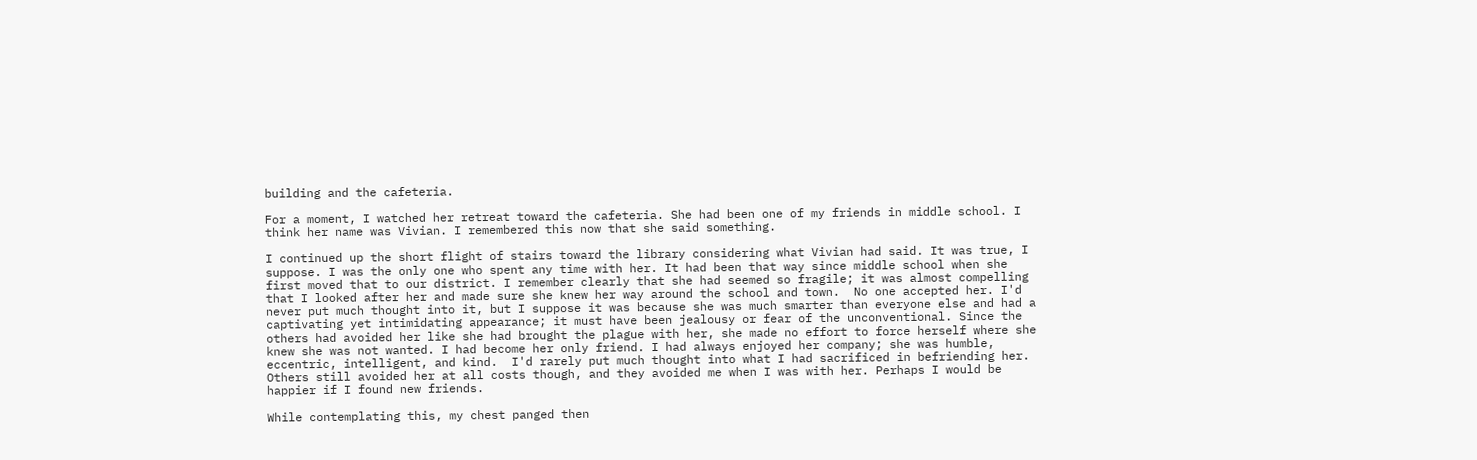building and the cafeteria.

For a moment, I watched her retreat toward the cafeteria. She had been one of my friends in middle school. I think her name was Vivian. I remembered this now that she said something.

I continued up the short flight of stairs toward the library considering what Vivian had said. It was true, I suppose. I was the only one who spent any time with her. It had been that way since middle school when she first moved that to our district. I remember clearly that she had seemed so fragile; it was almost compelling that I looked after her and made sure she knew her way around the school and town.  No one accepted her. I'd never put much thought into it, but I suppose it was because she was much smarter than everyone else and had a captivating yet intimidating appearance; it must have been jealousy or fear of the unconventional. Since the others had avoided her like she had brought the plague with her, she made no effort to force herself where she knew she was not wanted. I had become her only friend. I had always enjoyed her company; she was humble, eccentric, intelligent, and kind.  I'd rarely put much thought into what I had sacrificed in befriending her. Others still avoided her at all costs though, and they avoided me when I was with her. Perhaps I would be happier if I found new friends.

While contemplating this, my chest panged then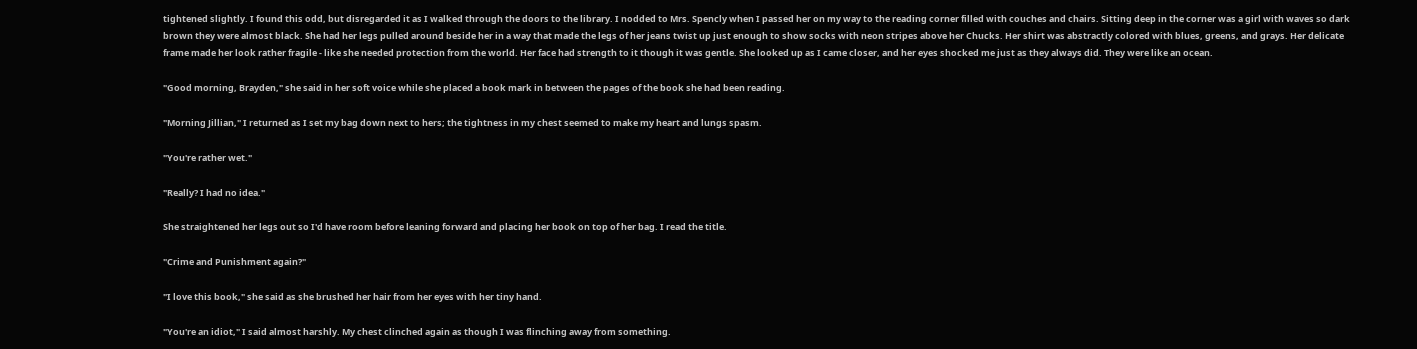tightened slightly. I found this odd, but disregarded it as I walked through the doors to the library. I nodded to Mrs. Spencly when I passed her on my way to the reading corner filled with couches and chairs. Sitting deep in the corner was a girl with waves so dark brown they were almost black. She had her legs pulled around beside her in a way that made the legs of her jeans twist up just enough to show socks with neon stripes above her Chucks. Her shirt was abstractly colored with blues, greens, and grays. Her delicate frame made her look rather fragile - like she needed protection from the world. Her face had strength to it though it was gentle. She looked up as I came closer, and her eyes shocked me just as they always did. They were like an ocean.

"Good morning, Brayden," she said in her soft voice while she placed a book mark in between the pages of the book she had been reading.

"Morning Jillian," I returned as I set my bag down next to hers; the tightness in my chest seemed to make my heart and lungs spasm.

"You're rather wet."

"Really? I had no idea."

She straightened her legs out so I'd have room before leaning forward and placing her book on top of her bag. I read the title.

"Crime and Punishment again?"

"I love this book," she said as she brushed her hair from her eyes with her tiny hand.

"You're an idiot," I said almost harshly. My chest clinched again as though I was flinching away from something.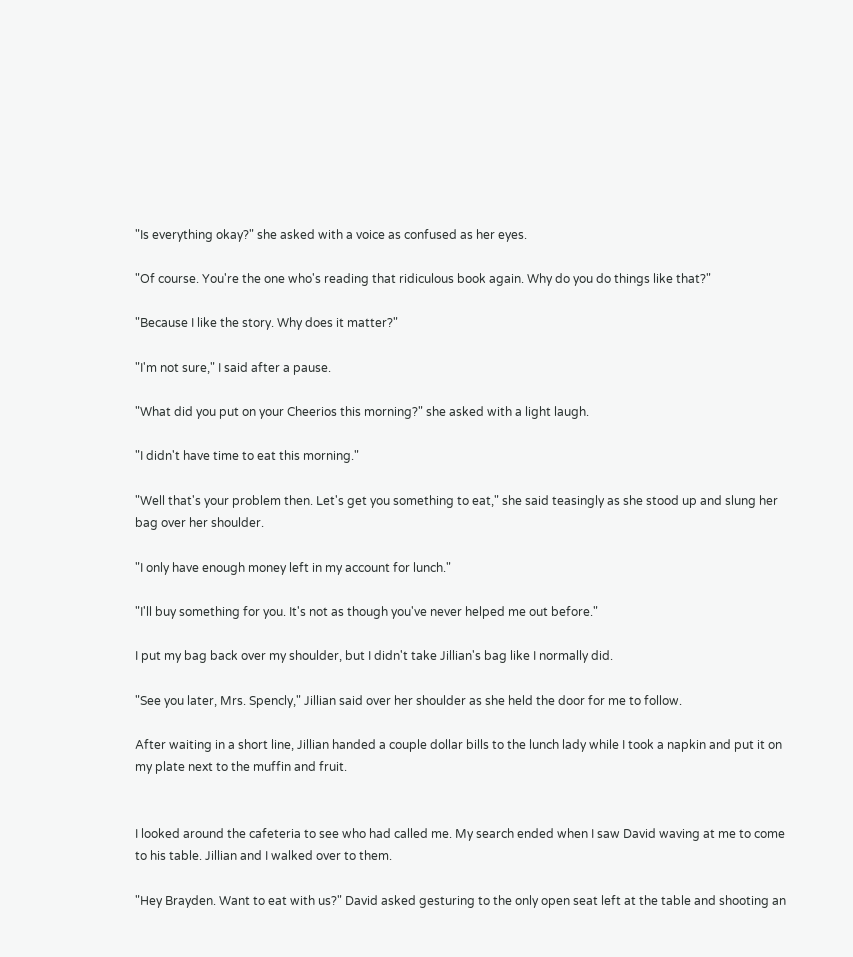"Is everything okay?" she asked with a voice as confused as her eyes.

"Of course. You're the one who's reading that ridiculous book again. Why do you do things like that?"

"Because I like the story. Why does it matter?"

"I'm not sure," I said after a pause.

"What did you put on your Cheerios this morning?" she asked with a light laugh.

"I didn't have time to eat this morning."

"Well that's your problem then. Let's get you something to eat," she said teasingly as she stood up and slung her bag over her shoulder.

"I only have enough money left in my account for lunch."

"I'll buy something for you. It's not as though you've never helped me out before."

I put my bag back over my shoulder, but I didn't take Jillian's bag like I normally did.

"See you later, Mrs. Spencly," Jillian said over her shoulder as she held the door for me to follow.

After waiting in a short line, Jillian handed a couple dollar bills to the lunch lady while I took a napkin and put it on my plate next to the muffin and fruit.


I looked around the cafeteria to see who had called me. My search ended when I saw David waving at me to come to his table. Jillian and I walked over to them.

"Hey Brayden. Want to eat with us?" David asked gesturing to the only open seat left at the table and shooting an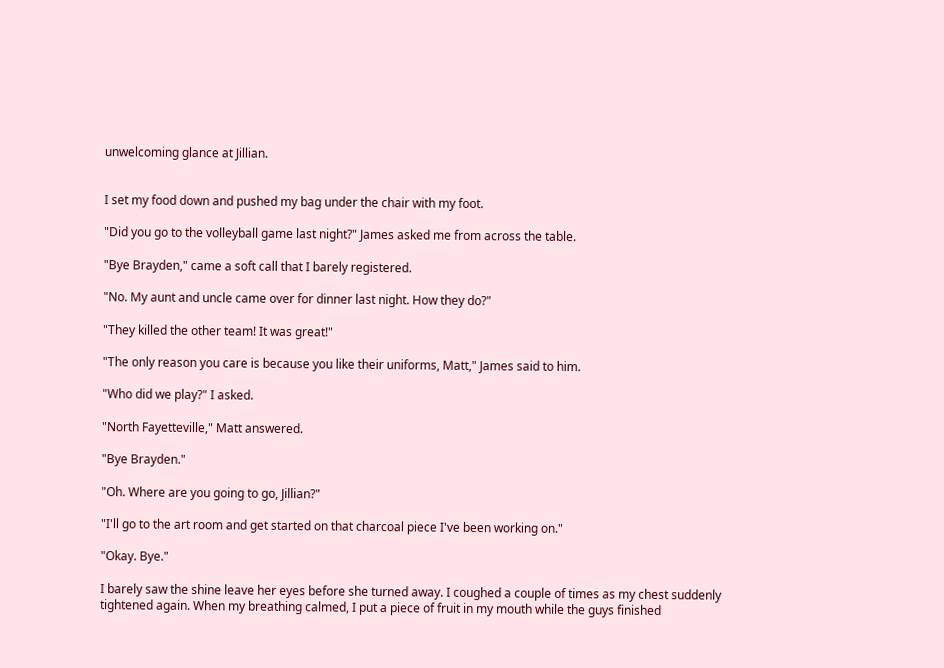unwelcoming glance at Jillian.


I set my food down and pushed my bag under the chair with my foot.

"Did you go to the volleyball game last night?" James asked me from across the table.

"Bye Brayden," came a soft call that I barely registered.

"No. My aunt and uncle came over for dinner last night. How they do?"

"They killed the other team! It was great!"

"The only reason you care is because you like their uniforms, Matt," James said to him.

"Who did we play?" I asked.

"North Fayetteville," Matt answered.

"Bye Brayden."

"Oh. Where are you going to go, Jillian?"

"I'll go to the art room and get started on that charcoal piece I've been working on."

"Okay. Bye."

I barely saw the shine leave her eyes before she turned away. I coughed a couple of times as my chest suddenly tightened again. When my breathing calmed, I put a piece of fruit in my mouth while the guys finished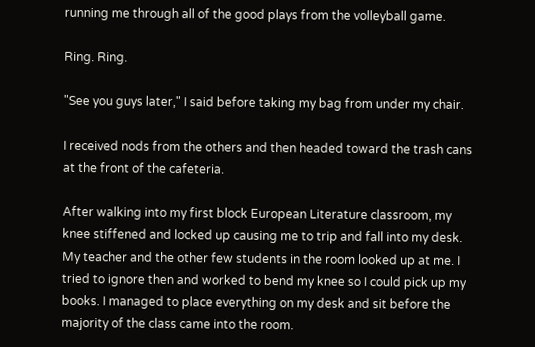running me through all of the good plays from the volleyball game.

Ring. Ring.

"See you guys later," I said before taking my bag from under my chair.

I received nods from the others and then headed toward the trash cans at the front of the cafeteria.

After walking into my first block European Literature classroom, my knee stiffened and locked up causing me to trip and fall into my desk. My teacher and the other few students in the room looked up at me. I tried to ignore then and worked to bend my knee so I could pick up my books. I managed to place everything on my desk and sit before the majority of the class came into the room.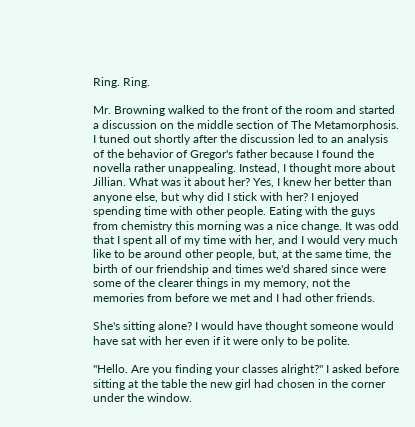Ring. Ring.

Mr. Browning walked to the front of the room and started a discussion on the middle section of The Metamorphosis. I tuned out shortly after the discussion led to an analysis of the behavior of Gregor's father because I found the novella rather unappealing. Instead, I thought more about Jillian. What was it about her? Yes, I knew her better than anyone else, but why did I stick with her? I enjoyed spending time with other people. Eating with the guys from chemistry this morning was a nice change. It was odd that I spent all of my time with her, and I would very much like to be around other people, but, at the same time, the birth of our friendship and times we'd shared since were some of the clearer things in my memory, not the memories from before we met and I had other friends.

She's sitting alone? I would have thought someone would have sat with her even if it were only to be polite.

"Hello. Are you finding your classes alright?" I asked before sitting at the table the new girl had chosen in the corner under the window.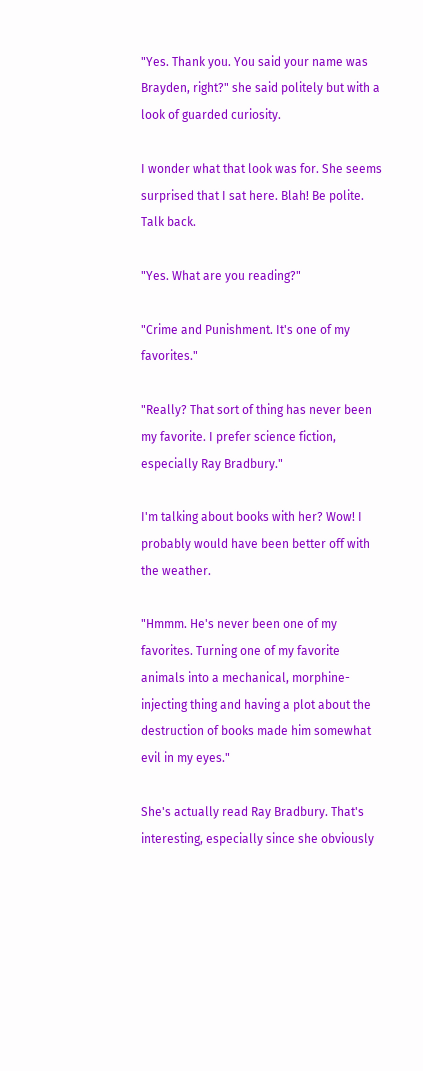"Yes. Thank you. You said your name was Brayden, right?" she said politely but with a look of guarded curiosity.

I wonder what that look was for. She seems surprised that I sat here. Blah! Be polite. Talk back.

"Yes. What are you reading?"

"Crime and Punishment. It's one of my favorites."

"Really? That sort of thing has never been my favorite. I prefer science fiction, especially Ray Bradbury."

I'm talking about books with her? Wow! I probably would have been better off with the weather.

"Hmmm. He's never been one of my favorites. Turning one of my favorite animals into a mechanical, morphine-injecting thing and having a plot about the destruction of books made him somewhat evil in my eyes."

She's actually read Ray Bradbury. That's interesting, especially since she obviously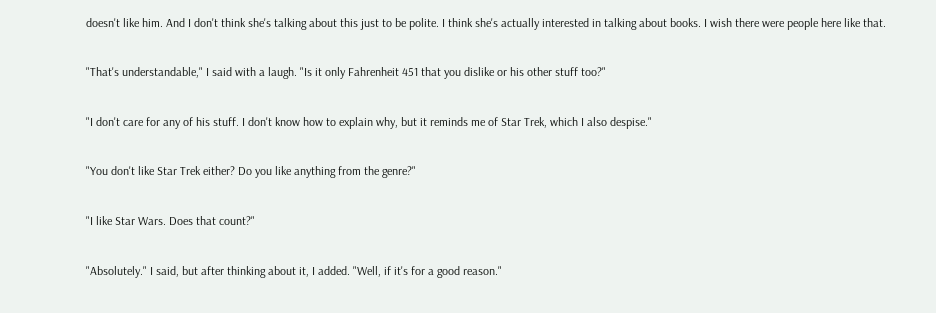doesn't like him. And I don't think she's talking about this just to be polite. I think she's actually interested in talking about books. I wish there were people here like that.

"That's understandable," I said with a laugh. "Is it only Fahrenheit 451 that you dislike or his other stuff too?"

"I don't care for any of his stuff. I don't know how to explain why, but it reminds me of Star Trek, which I also despise."

"You don't like Star Trek either? Do you like anything from the genre?"

"I like Star Wars. Does that count?"

"Absolutely." I said, but after thinking about it, I added. "Well, if it's for a good reason."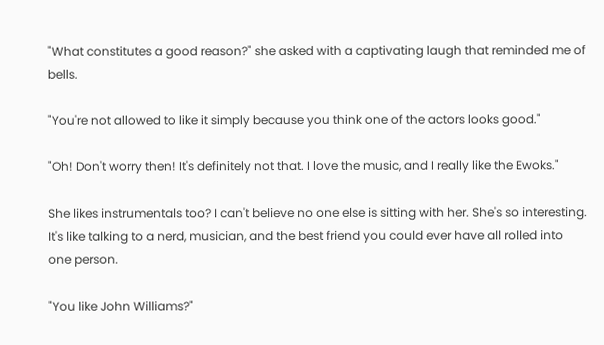"What constitutes a good reason?" she asked with a captivating laugh that reminded me of bells.

"You're not allowed to like it simply because you think one of the actors looks good."

"Oh! Don't worry then! It's definitely not that. I love the music, and I really like the Ewoks."

She likes instrumentals too? I can't believe no one else is sitting with her. She's so interesting. It's like talking to a nerd, musician, and the best friend you could ever have all rolled into one person.

"You like John Williams?"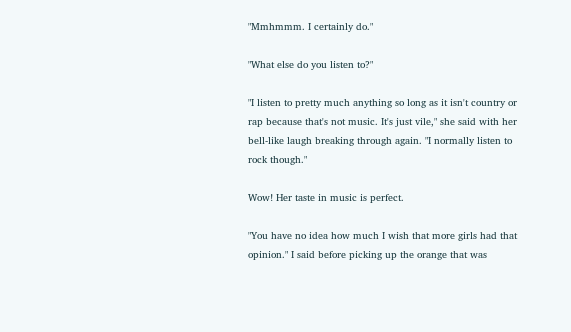"Mmhmmm. I certainly do."

"What else do you listen to?"

"I listen to pretty much anything so long as it isn't country or rap because that's not music. It's just vile," she said with her bell-like laugh breaking through again. "I normally listen to rock though."

Wow! Her taste in music is perfect.

"You have no idea how much I wish that more girls had that opinion." I said before picking up the orange that was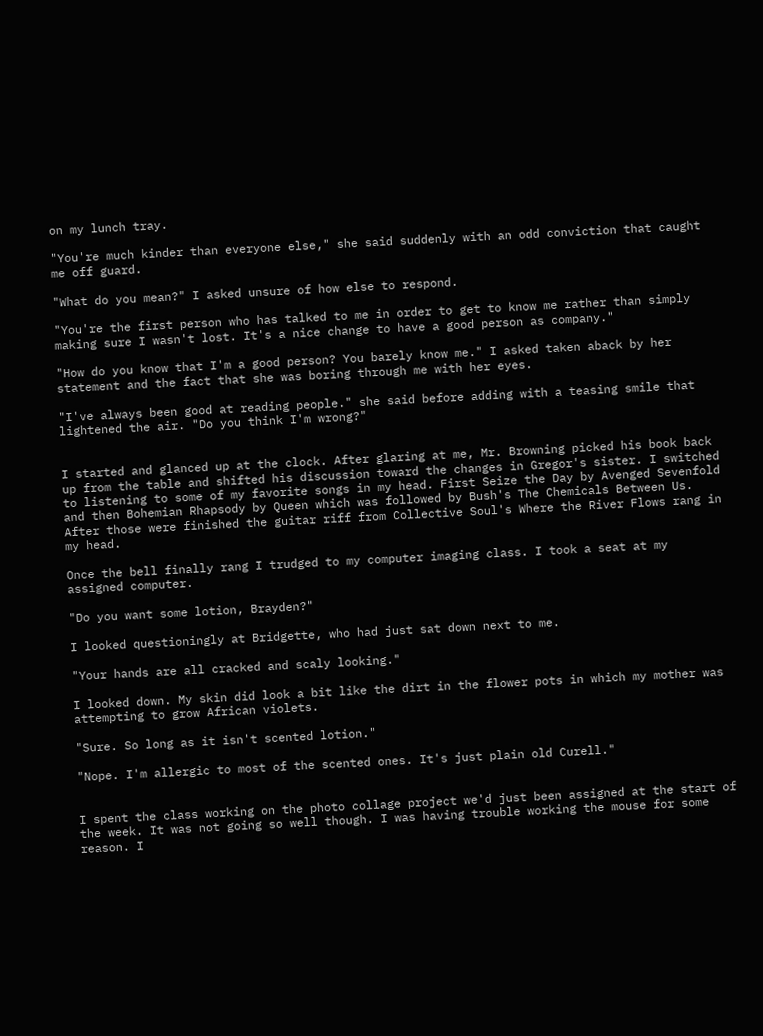on my lunch tray.

"You're much kinder than everyone else," she said suddenly with an odd conviction that caught me off guard.

"What do you mean?" I asked unsure of how else to respond.

"You're the first person who has talked to me in order to get to know me rather than simply making sure I wasn't lost. It's a nice change to have a good person as company."

"How do you know that I'm a good person? You barely know me." I asked taken aback by her statement and the fact that she was boring through me with her eyes.

"I've always been good at reading people." she said before adding with a teasing smile that lightened the air. "Do you think I'm wrong?"


I started and glanced up at the clock. After glaring at me, Mr. Browning picked his book back up from the table and shifted his discussion toward the changes in Gregor's sister. I switched to listening to some of my favorite songs in my head. First Seize the Day by Avenged Sevenfold and then Bohemian Rhapsody by Queen which was followed by Bush's The Chemicals Between Us. After those were finished the guitar riff from Collective Soul's Where the River Flows rang in my head.

Once the bell finally rang I trudged to my computer imaging class. I took a seat at my assigned computer.

"Do you want some lotion, Brayden?"

I looked questioningly at Bridgette, who had just sat down next to me.

"Your hands are all cracked and scaly looking."

I looked down. My skin did look a bit like the dirt in the flower pots in which my mother was attempting to grow African violets.

"Sure. So long as it isn't scented lotion."

"Nope. I'm allergic to most of the scented ones. It's just plain old Curell."


I spent the class working on the photo collage project we'd just been assigned at the start of the week. It was not going so well though. I was having trouble working the mouse for some reason. I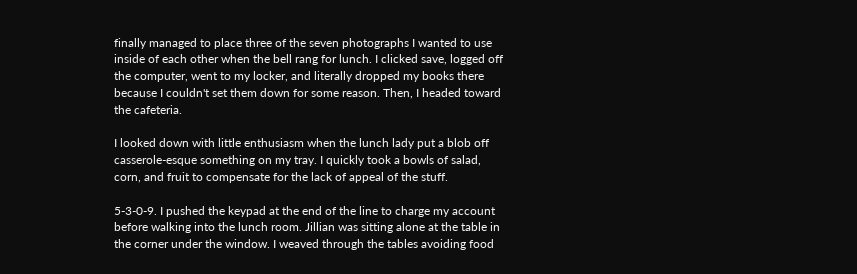finally managed to place three of the seven photographs I wanted to use inside of each other when the bell rang for lunch. I clicked save, logged off the computer, went to my locker, and literally dropped my books there because I couldn't set them down for some reason. Then, I headed toward the cafeteria.

I looked down with little enthusiasm when the lunch lady put a blob off casserole-esque something on my tray. I quickly took a bowls of salad, corn, and fruit to compensate for the lack of appeal of the stuff.

5-3-0-9. I pushed the keypad at the end of the line to charge my account before walking into the lunch room. Jillian was sitting alone at the table in the corner under the window. I weaved through the tables avoiding food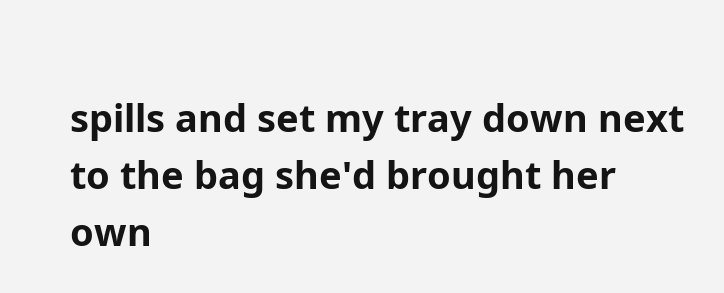spills and set my tray down next to the bag she'd brought her own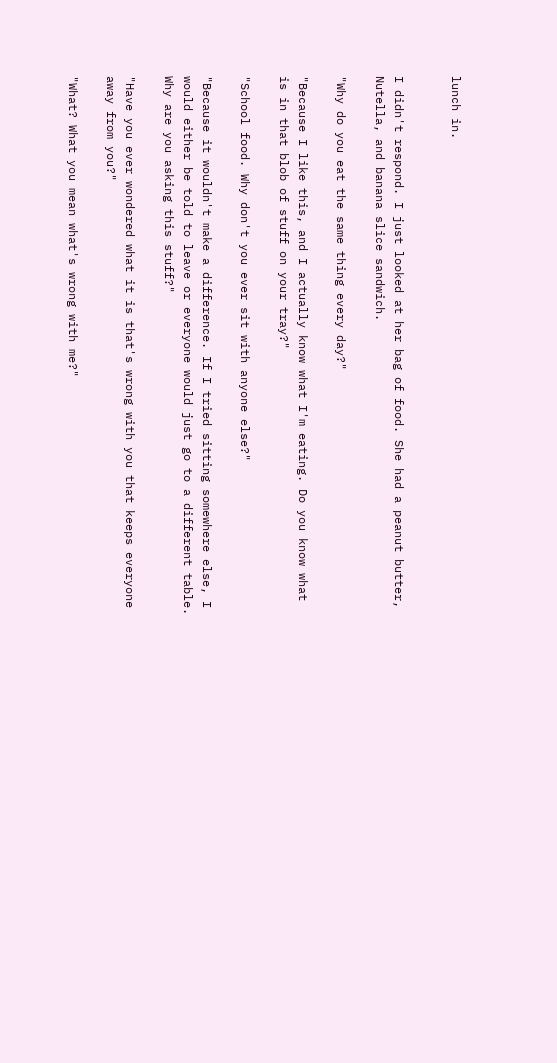lunch in.


I didn't respond. I just looked at her bag of food. She had a peanut butter, Nutella, and banana slice sandwich.

"Why do you eat the same thing every day?"

"Because I like this, and I actually know what I'm eating. Do you know what is in that blob of stuff on your tray?"

"School food. Why don't you ever sit with anyone else?"

"Because it wouldn't make a difference. If I tried sitting somewhere else, I would either be told to leave or everyone would just go to a different table. Why are you asking this stuff?"

"Have you ever wondered what it is that's wrong with you that keeps everyone away from you?"

"What? What you mean what's wrong with me?"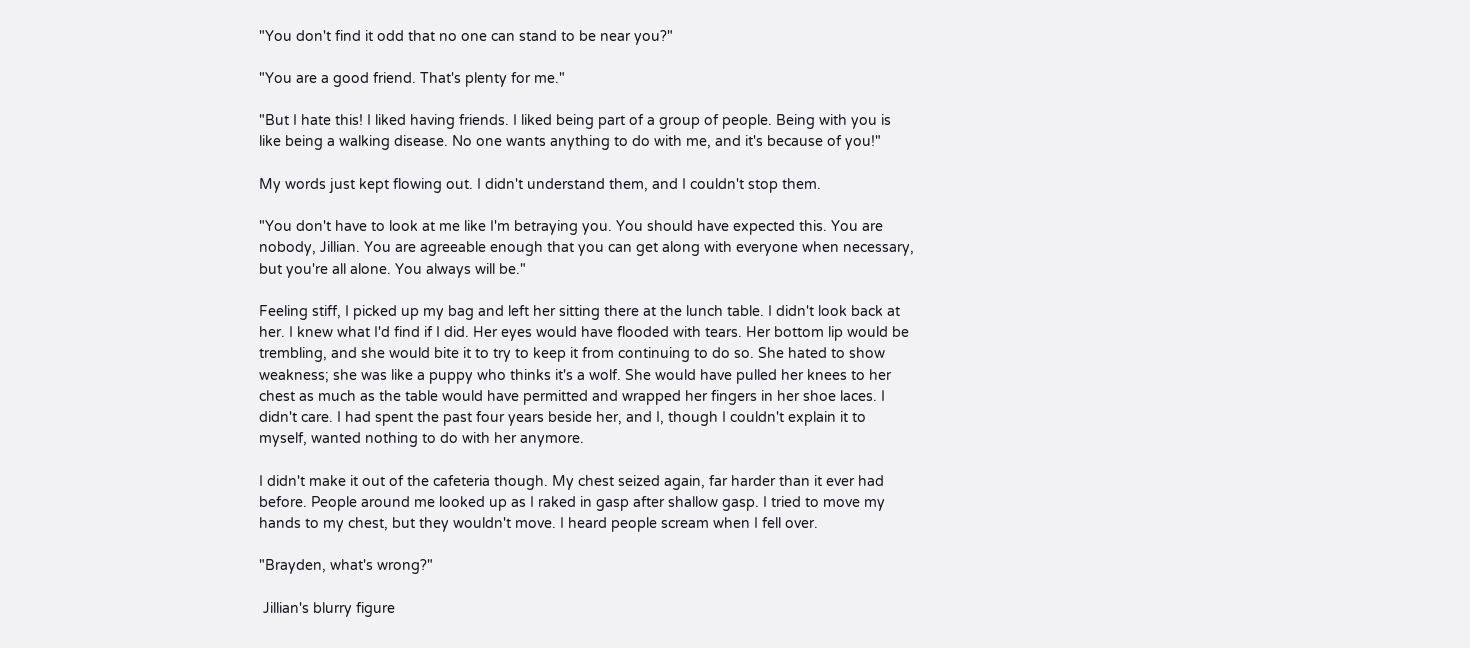"You don't find it odd that no one can stand to be near you?"

"You are a good friend. That's plenty for me."

"But I hate this! I liked having friends. I liked being part of a group of people. Being with you is like being a walking disease. No one wants anything to do with me, and it's because of you!"

My words just kept flowing out. I didn't understand them, and I couldn't stop them.

"You don't have to look at me like I'm betraying you. You should have expected this. You are nobody, Jillian. You are agreeable enough that you can get along with everyone when necessary, but you're all alone. You always will be."

Feeling stiff, I picked up my bag and left her sitting there at the lunch table. I didn't look back at her. I knew what I'd find if I did. Her eyes would have flooded with tears. Her bottom lip would be trembling, and she would bite it to try to keep it from continuing to do so. She hated to show weakness; she was like a puppy who thinks it's a wolf. She would have pulled her knees to her chest as much as the table would have permitted and wrapped her fingers in her shoe laces. I didn't care. I had spent the past four years beside her, and I, though I couldn't explain it to myself, wanted nothing to do with her anymore.

I didn't make it out of the cafeteria though. My chest seized again, far harder than it ever had before. People around me looked up as I raked in gasp after shallow gasp. I tried to move my hands to my chest, but they wouldn't move. I heard people scream when I fell over.

"Brayden, what's wrong?"

 Jillian's blurry figure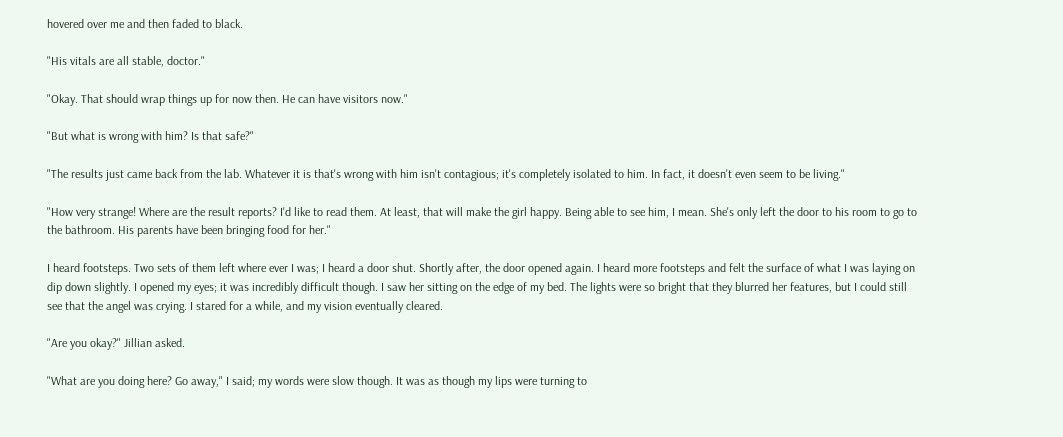hovered over me and then faded to black.

"His vitals are all stable, doctor."

"Okay. That should wrap things up for now then. He can have visitors now."

"But what is wrong with him? Is that safe?"

"The results just came back from the lab. Whatever it is that's wrong with him isn't contagious; it's completely isolated to him. In fact, it doesn't even seem to be living."

"How very strange! Where are the result reports? I'd like to read them. At least, that will make the girl happy. Being able to see him, I mean. She's only left the door to his room to go to the bathroom. His parents have been bringing food for her."

I heard footsteps. Two sets of them left where ever I was; I heard a door shut. Shortly after, the door opened again. I heard more footsteps and felt the surface of what I was laying on dip down slightly. I opened my eyes; it was incredibly difficult though. I saw her sitting on the edge of my bed. The lights were so bright that they blurred her features, but I could still see that the angel was crying. I stared for a while, and my vision eventually cleared.

"Are you okay?" Jillian asked.

"What are you doing here? Go away," I said; my words were slow though. It was as though my lips were turning to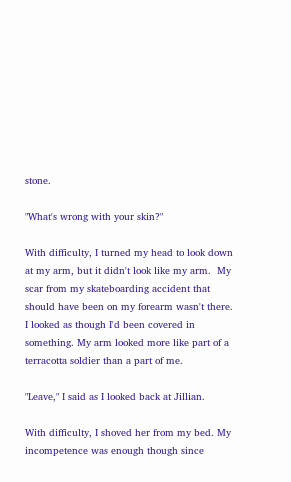stone.

"What's wrong with your skin?"

With difficulty, I turned my head to look down at my arm, but it didn't look like my arm.  My scar from my skateboarding accident that should have been on my forearm wasn't there. I looked as though I'd been covered in something. My arm looked more like part of a terracotta soldier than a part of me.

"Leave," I said as I looked back at Jillian.

With difficulty, I shoved her from my bed. My incompetence was enough though since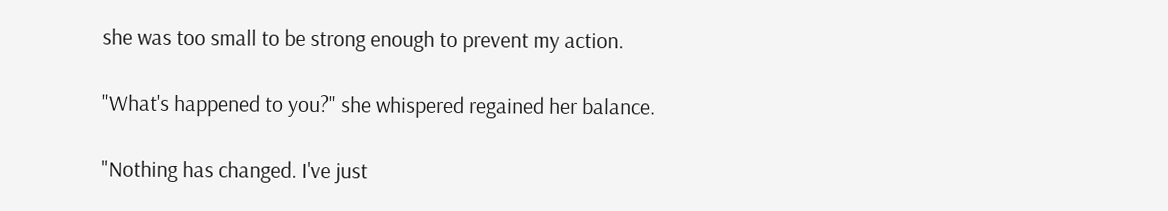she was too small to be strong enough to prevent my action.

"What's happened to you?" she whispered regained her balance.

"Nothing has changed. I've just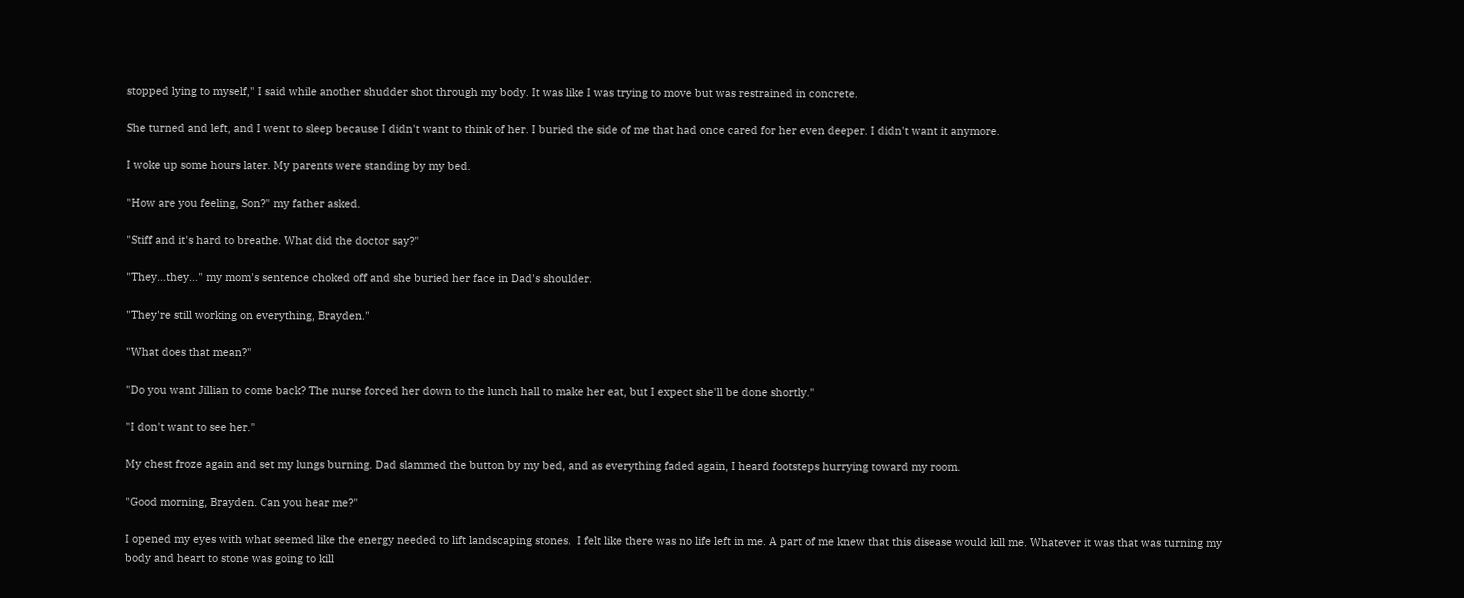stopped lying to myself," I said while another shudder shot through my body. It was like I was trying to move but was restrained in concrete.

She turned and left, and I went to sleep because I didn't want to think of her. I buried the side of me that had once cared for her even deeper. I didn't want it anymore.

I woke up some hours later. My parents were standing by my bed.

"How are you feeling, Son?" my father asked.

"Stiff and it's hard to breathe. What did the doctor say?"

"They…they…" my mom's sentence choked off and she buried her face in Dad's shoulder.

"They're still working on everything, Brayden."

"What does that mean?"

"Do you want Jillian to come back? The nurse forced her down to the lunch hall to make her eat, but I expect she'll be done shortly."

"I don't want to see her."

My chest froze again and set my lungs burning. Dad slammed the button by my bed, and as everything faded again, I heard footsteps hurrying toward my room.

"Good morning, Brayden. Can you hear me?"

I opened my eyes with what seemed like the energy needed to lift landscaping stones.  I felt like there was no life left in me. A part of me knew that this disease would kill me. Whatever it was that was turning my body and heart to stone was going to kill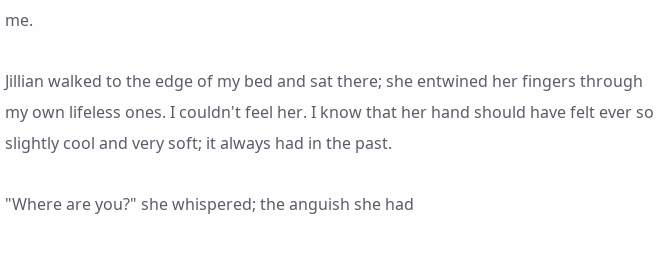me.

Jillian walked to the edge of my bed and sat there; she entwined her fingers through my own lifeless ones. I couldn't feel her. I know that her hand should have felt ever so slightly cool and very soft; it always had in the past.

"Where are you?" she whispered; the anguish she had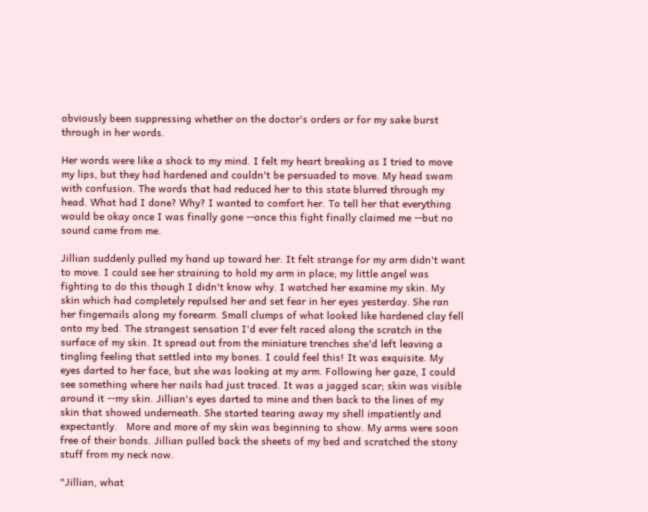obviously been suppressing whether on the doctor's orders or for my sake burst through in her words.

Her words were like a shock to my mind. I felt my heart breaking as I tried to move my lips, but they had hardened and couldn't be persuaded to move. My head swam with confusion. The words that had reduced her to this state blurred through my head. What had I done? Why? I wanted to comfort her. To tell her that everything would be okay once I was finally gone --once this fight finally claimed me --but no sound came from me.

Jillian suddenly pulled my hand up toward her. It felt strange for my arm didn't want to move. I could see her straining to hold my arm in place; my little angel was fighting to do this though I didn't know why. I watched her examine my skin. My skin which had completely repulsed her and set fear in her eyes yesterday. She ran her fingernails along my forearm. Small clumps of what looked like hardened clay fell onto my bed. The strangest sensation I'd ever felt raced along the scratch in the surface of my skin. It spread out from the miniature trenches she'd left leaving a tingling feeling that settled into my bones. I could feel this! It was exquisite. My eyes darted to her face, but she was looking at my arm. Following her gaze, I could see something where her nails had just traced. It was a jagged scar; skin was visible around it --my skin. Jillian's eyes darted to mine and then back to the lines of my skin that showed underneath. She started tearing away my shell impatiently and expectantly.   More and more of my skin was beginning to show. My arms were soon free of their bonds. Jillian pulled back the sheets of my bed and scratched the stony stuff from my neck now.

"Jillian, what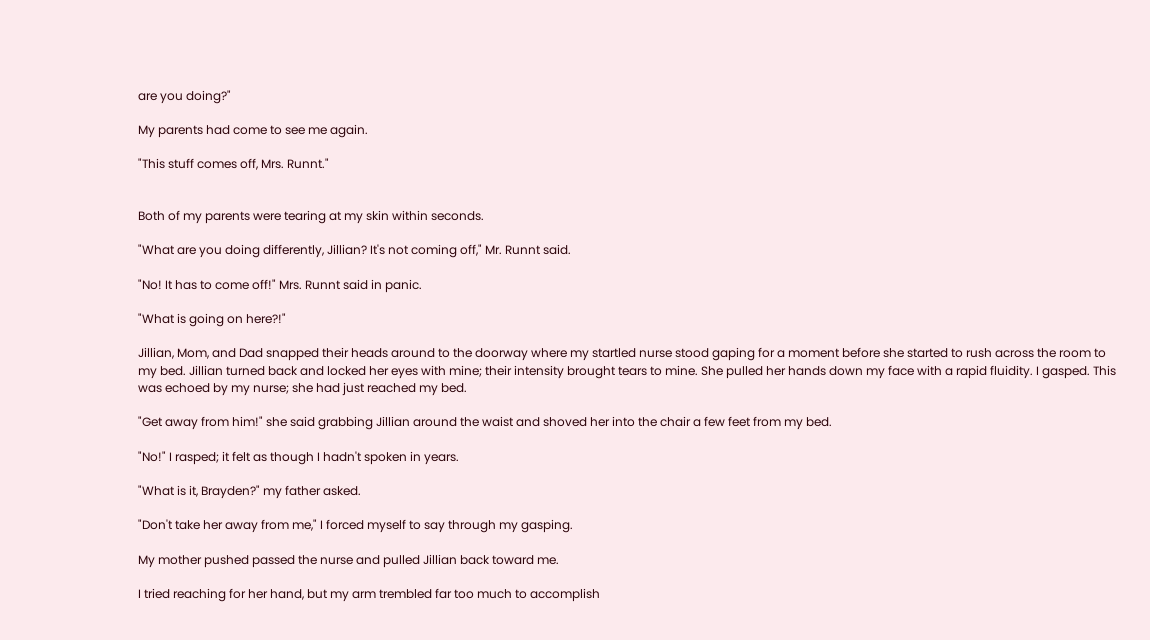are you doing?"

My parents had come to see me again.

"This stuff comes off, Mrs. Runnt."


Both of my parents were tearing at my skin within seconds.

"What are you doing differently, Jillian? It's not coming off," Mr. Runnt said.

"No! It has to come off!" Mrs. Runnt said in panic.

"What is going on here?!"

Jillian, Mom, and Dad snapped their heads around to the doorway where my startled nurse stood gaping for a moment before she started to rush across the room to my bed. Jillian turned back and locked her eyes with mine; their intensity brought tears to mine. She pulled her hands down my face with a rapid fluidity. I gasped. This was echoed by my nurse; she had just reached my bed.

"Get away from him!" she said grabbing Jillian around the waist and shoved her into the chair a few feet from my bed.

"No!" I rasped; it felt as though I hadn't spoken in years.

"What is it, Brayden?" my father asked.

"Don't take her away from me," I forced myself to say through my gasping.

My mother pushed passed the nurse and pulled Jillian back toward me.

I tried reaching for her hand, but my arm trembled far too much to accomplish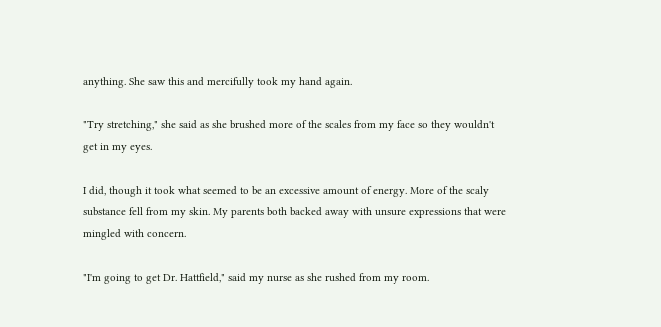anything. She saw this and mercifully took my hand again.

"Try stretching," she said as she brushed more of the scales from my face so they wouldn't get in my eyes.

I did, though it took what seemed to be an excessive amount of energy. More of the scaly substance fell from my skin. My parents both backed away with unsure expressions that were mingled with concern.

"I'm going to get Dr. Hattfield," said my nurse as she rushed from my room.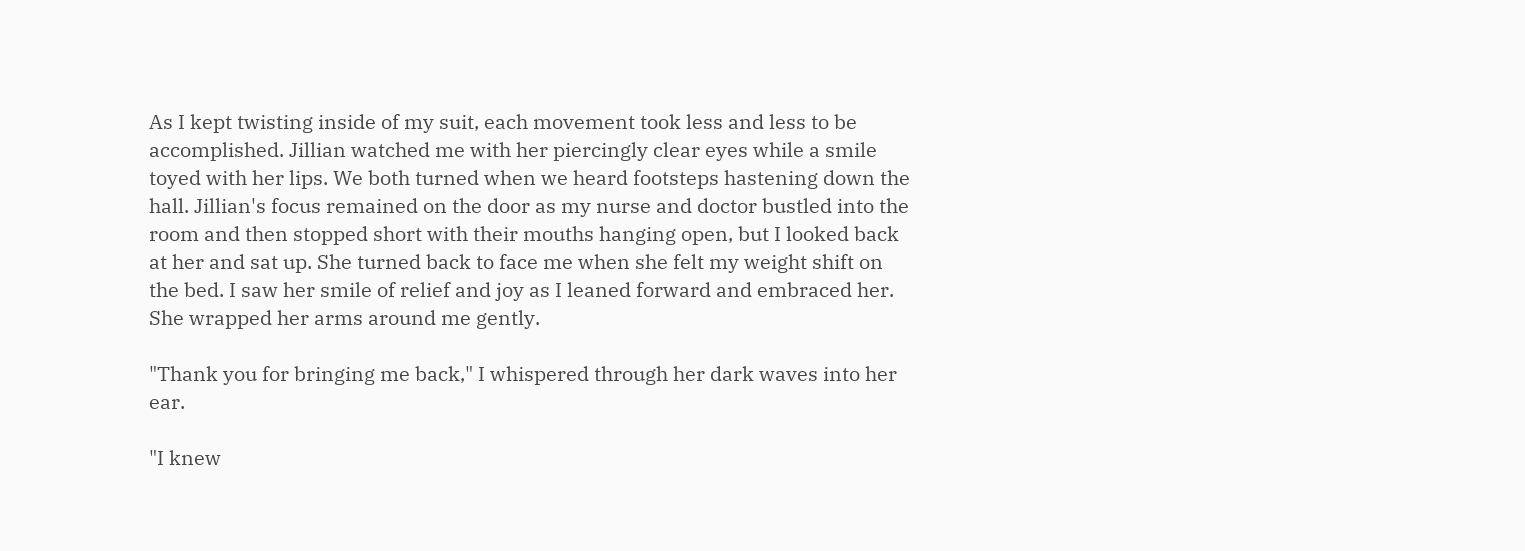As I kept twisting inside of my suit, each movement took less and less to be accomplished. Jillian watched me with her piercingly clear eyes while a smile toyed with her lips. We both turned when we heard footsteps hastening down the hall. Jillian's focus remained on the door as my nurse and doctor bustled into the room and then stopped short with their mouths hanging open, but I looked back at her and sat up. She turned back to face me when she felt my weight shift on the bed. I saw her smile of relief and joy as I leaned forward and embraced her. She wrapped her arms around me gently.

"Thank you for bringing me back," I whispered through her dark waves into her ear.

"I knew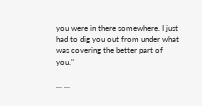you were in there somewhere. I just had to dig you out from under what was covering the better part of you."

... ...